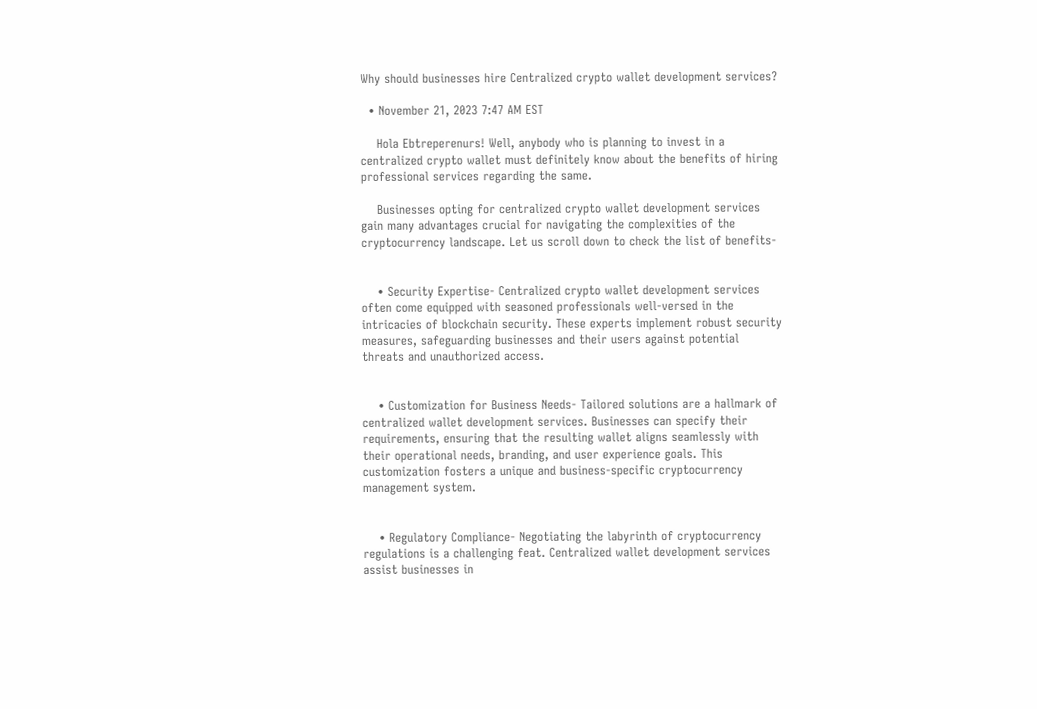Why should businesses hire Centralized crypto wallet development services?

  • November 21, 2023 7:47 AM EST

    Hola Ebtreperenurs! Well, anybody who is planning to invest in a centralized crypto wallet must definitely know about the benefits of hiring professional services regarding the same.

    Businesses opting for centralized crypto wallet development services gain many advantages crucial for navigating the complexities of the cryptocurrency landscape. Let us scroll down to check the list of benefits-


    • Security Expertise- Centralized crypto wallet development services often come equipped with seasoned professionals well-versed in the intricacies of blockchain security. These experts implement robust security measures, safeguarding businesses and their users against potential threats and unauthorized access.


    • Customization for Business Needs- Tailored solutions are a hallmark of centralized wallet development services. Businesses can specify their requirements, ensuring that the resulting wallet aligns seamlessly with their operational needs, branding, and user experience goals. This customization fosters a unique and business-specific cryptocurrency management system.


    • Regulatory Compliance- Negotiating the labyrinth of cryptocurrency regulations is a challenging feat. Centralized wallet development services assist businesses in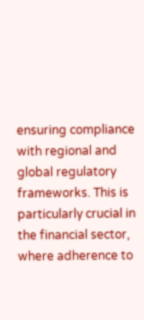ensuring compliance with regional and global regulatory frameworks. This is particularly crucial in the financial sector, where adherence to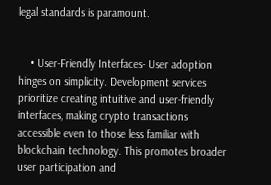legal standards is paramount.


    • User-Friendly Interfaces- User adoption hinges on simplicity. Development services prioritize creating intuitive and user-friendly interfaces, making crypto transactions accessible even to those less familiar with blockchain technology. This promotes broader user participation and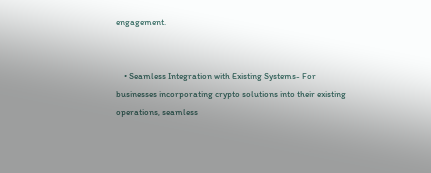engagement.


    • Seamless Integration with Existing Systems- For businesses incorporating crypto solutions into their existing operations, seamless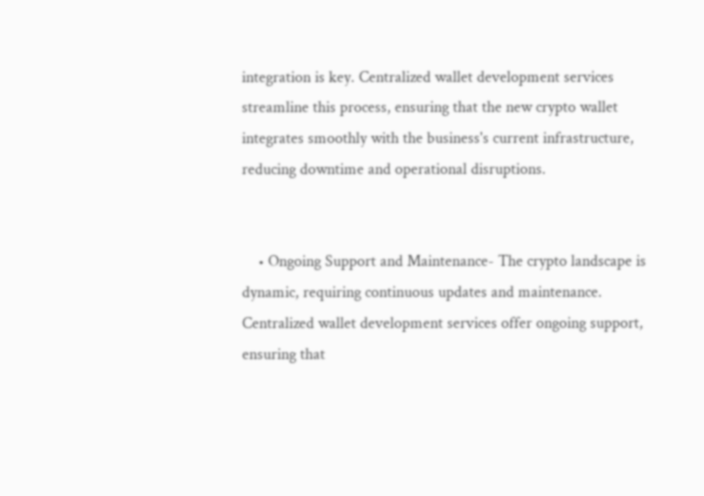integration is key. Centralized wallet development services streamline this process, ensuring that the new crypto wallet integrates smoothly with the business's current infrastructure, reducing downtime and operational disruptions.


    • Ongoing Support and Maintenance- The crypto landscape is dynamic, requiring continuous updates and maintenance. Centralized wallet development services offer ongoing support, ensuring that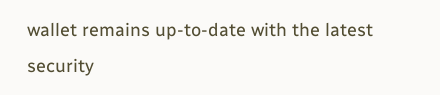wallet remains up-to-date with the latest security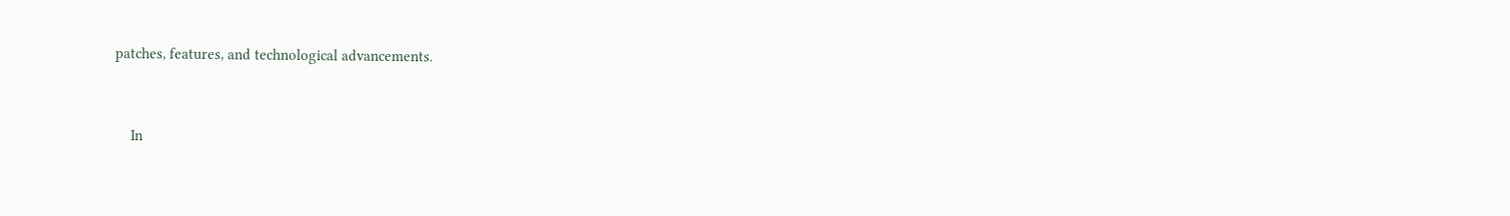patches, features, and technological advancements.


    In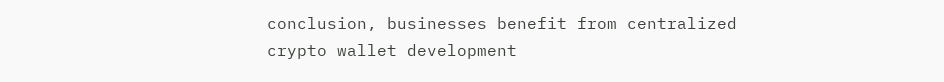conclusion, businesses benefit from centralized crypto wallet development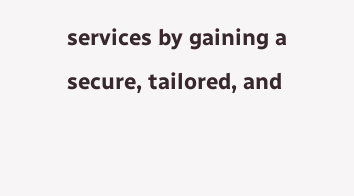services by gaining a secure, tailored, and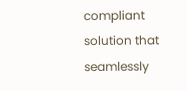compliant solution that seamlessly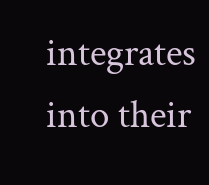integrates into their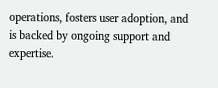operations, fosters user adoption, and is backed by ongoing support and expertise.